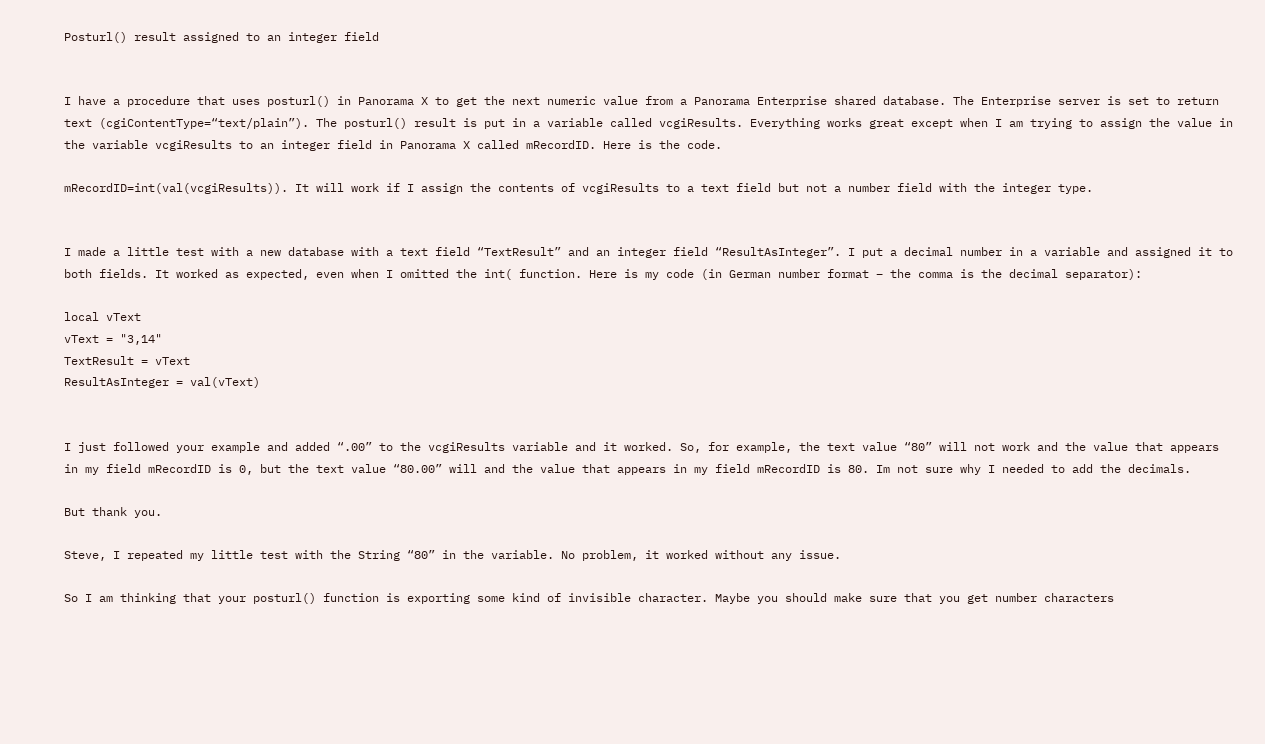Posturl() result assigned to an integer field


I have a procedure that uses posturl() in Panorama X to get the next numeric value from a Panorama Enterprise shared database. The Enterprise server is set to return text (cgiContentType=“text/plain”). The posturl() result is put in a variable called vcgiResults. Everything works great except when I am trying to assign the value in the variable vcgiResults to an integer field in Panorama X called mRecordID. Here is the code.

mRecordID=int(val(vcgiResults)). It will work if I assign the contents of vcgiResults to a text field but not a number field with the integer type.


I made a little test with a new database with a text field “TextResult” and an integer field “ResultAsInteger”. I put a decimal number in a variable and assigned it to both fields. It worked as expected, even when I omitted the int( function. Here is my code (in German number format – the comma is the decimal separator):

local vText
vText = "3,14"
TextResult = vText
ResultAsInteger = val(vText)


I just followed your example and added “.00” to the vcgiResults variable and it worked. So, for example, the text value “80” will not work and the value that appears in my field mRecordID is 0, but the text value “80.00” will and the value that appears in my field mRecordID is 80. Im not sure why I needed to add the decimals.

But thank you.

Steve, I repeated my little test with the String “80” in the variable. No problem, it worked without any issue.

So I am thinking that your posturl() function is exporting some kind of invisible character. Maybe you should make sure that you get number characters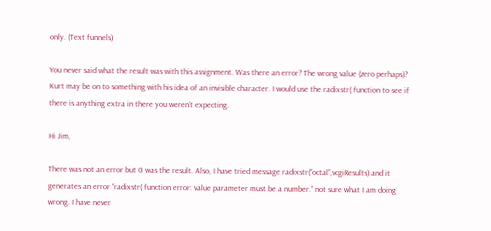only. (Text funnels)

You never said what the result was with this assignment. Was there an error? The wrong value (zero perhaps)? Kurt may be on to something with his idea of an invisible character. I would use the radixstr( function to see if there is anything extra in there you weren’t expecting.

Hi Jim,

There was not an error but 0 was the result. Also, I have tried message radixstr(“octal”,vcgiResults) and it generates an error “radixstr( function error: value parameter must be a number.” not sure what I am doing wrong. I have never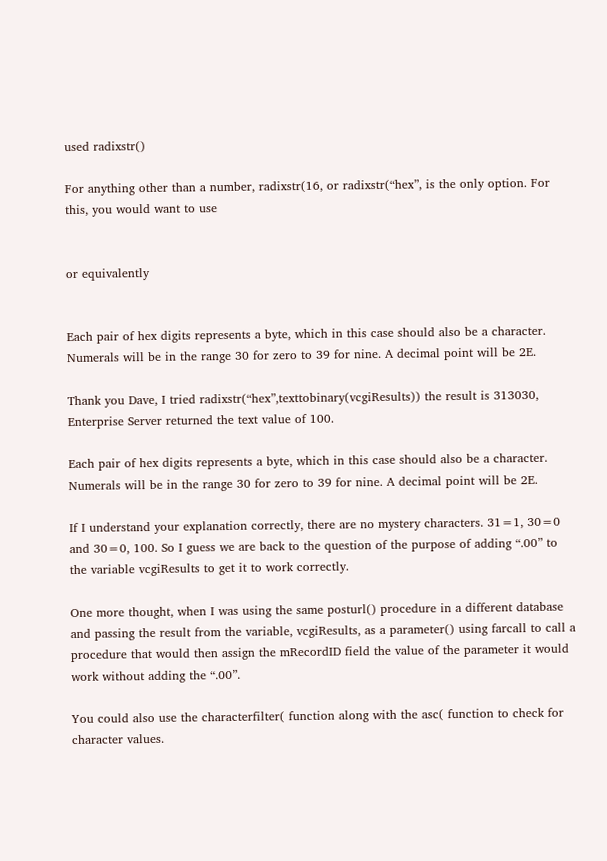used radixstr()

For anything other than a number, radixstr(16, or radixstr(“hex”, is the only option. For this, you would want to use


or equivalently


Each pair of hex digits represents a byte, which in this case should also be a character. Numerals will be in the range 30 for zero to 39 for nine. A decimal point will be 2E.

Thank you Dave, I tried radixstr(“hex”,texttobinary(vcgiResults)) the result is 313030, Enterprise Server returned the text value of 100.

Each pair of hex digits represents a byte, which in this case should also be a character. Numerals will be in the range 30 for zero to 39 for nine. A decimal point will be 2E.

If I understand your explanation correctly, there are no mystery characters. 31=1, 30=0 and 30=0, 100. So I guess we are back to the question of the purpose of adding “.00” to the variable vcgiResults to get it to work correctly.

One more thought, when I was using the same posturl() procedure in a different database and passing the result from the variable, vcgiResults, as a parameter() using farcall to call a procedure that would then assign the mRecordID field the value of the parameter it would work without adding the “.00”.

You could also use the characterfilter( function along with the asc( function to check for character values.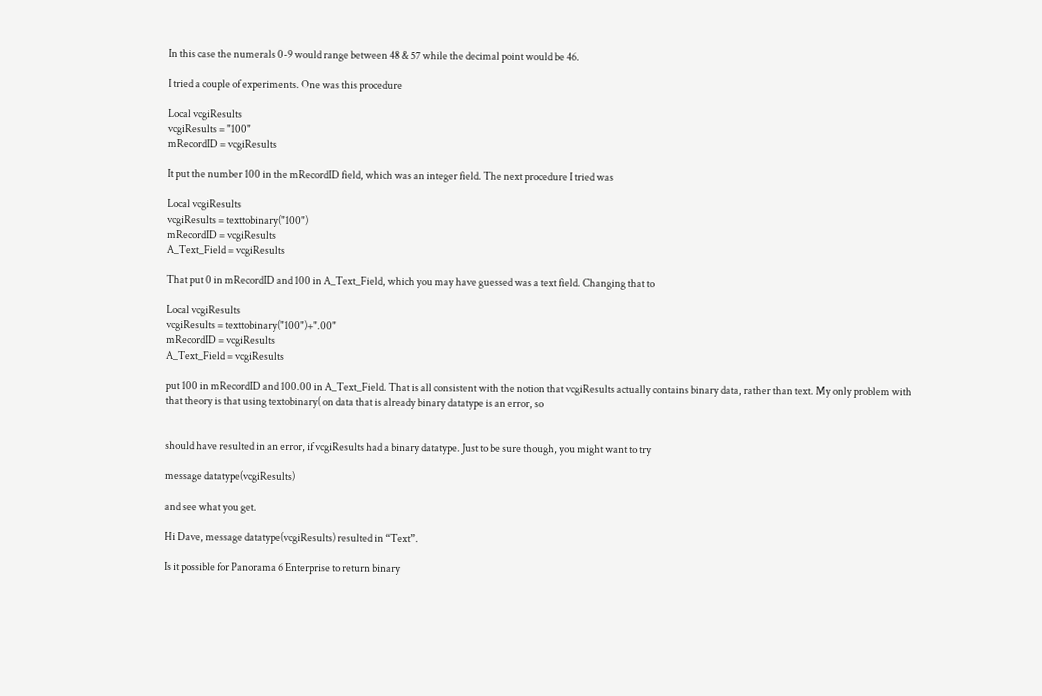In this case the numerals 0-9 would range between 48 & 57 while the decimal point would be 46.

I tried a couple of experiments. One was this procedure

Local vcgiResults
vcgiResults = "100"
mRecordID = vcgiResults

It put the number 100 in the mRecordID field, which was an integer field. The next procedure I tried was

Local vcgiResults
vcgiResults = texttobinary("100")
mRecordID = vcgiResults
A_Text_Field = vcgiResults

That put 0 in mRecordID and 100 in A_Text_Field, which you may have guessed was a text field. Changing that to

Local vcgiResults
vcgiResults = texttobinary("100")+".00"
mRecordID = vcgiResults
A_Text_Field = vcgiResults

put 100 in mRecordID and 100.00 in A_Text_Field. That is all consistent with the notion that vcgiResults actually contains binary data, rather than text. My only problem with that theory is that using textobinary( on data that is already binary datatype is an error, so


should have resulted in an error, if vcgiResults had a binary datatype. Just to be sure though, you might want to try

message datatype(vcgiResults)

and see what you get.

Hi Dave, message datatype(vcgiResults) resulted in “Text”.

Is it possible for Panorama 6 Enterprise to return binary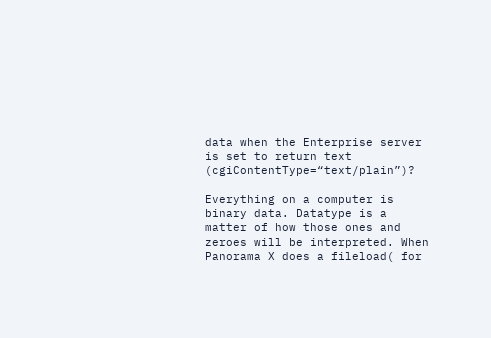data when the Enterprise server is set to return text (cgiContentType=“text/plain”)?

Everything on a computer is binary data. Datatype is a matter of how those ones and zeroes will be interpreted. When Panorama X does a fileload( for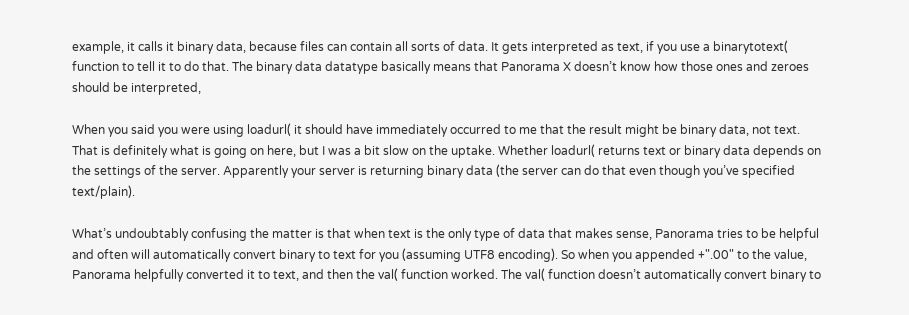example, it calls it binary data, because files can contain all sorts of data. It gets interpreted as text, if you use a binarytotext( function to tell it to do that. The binary data datatype basically means that Panorama X doesn’t know how those ones and zeroes should be interpreted,

When you said you were using loadurl( it should have immediately occurred to me that the result might be binary data, not text. That is definitely what is going on here, but I was a bit slow on the uptake. Whether loadurl( returns text or binary data depends on the settings of the server. Apparently your server is returning binary data (the server can do that even though you’ve specified text/plain).

What’s undoubtably confusing the matter is that when text is the only type of data that makes sense, Panorama tries to be helpful and often will automatically convert binary to text for you (assuming UTF8 encoding). So when you appended +".00" to the value, Panorama helpfully converted it to text, and then the val( function worked. The val( function doesn’t automatically convert binary to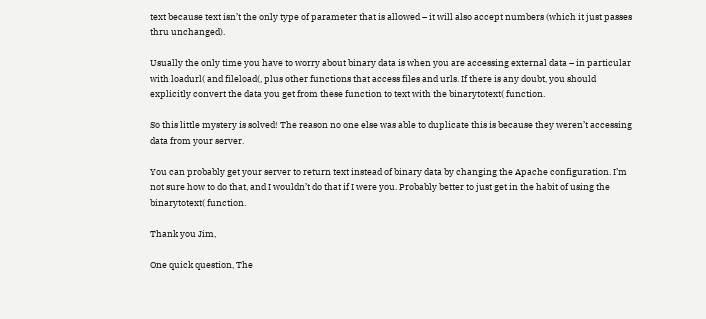text because text isn’t the only type of parameter that is allowed – it will also accept numbers (which it just passes thru unchanged).

Usually the only time you have to worry about binary data is when you are accessing external data – in particular with loadurl( and fileload(, plus other functions that access files and urls. If there is any doubt, you should explicitly convert the data you get from these function to text with the binarytotext( function.

So this little mystery is solved! The reason no one else was able to duplicate this is because they weren’t accessing data from your server.

You can probably get your server to return text instead of binary data by changing the Apache configuration. I’m not sure how to do that, and I wouldn’t do that if I were you. Probably better to just get in the habit of using the binarytotext( function.

Thank you Jim,

One quick question, The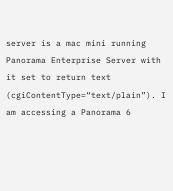server is a mac mini running Panorama Enterprise Server with it set to return text (cgiContentType=“text/plain”). I am accessing a Panorama 6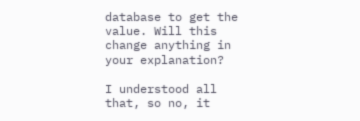database to get the value. Will this change anything in your explanation?

I understood all that, so no, it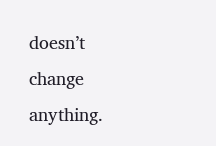doesn’t change anything.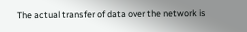The actual transfer of data over the network is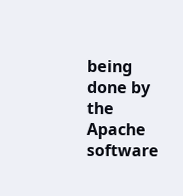being done by the Apache software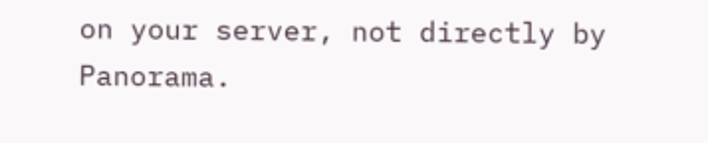on your server, not directly by Panorama.